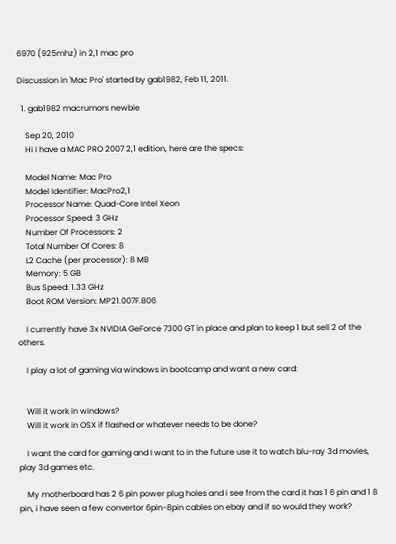6970 (925mhz) in 2,1 mac pro

Discussion in 'Mac Pro' started by gab1982, Feb 11, 2011.

  1. gab1982 macrumors newbie

    Sep 20, 2010
    Hi I have a MAC PRO 2007 2,1 edition, here are the specs:

    Model Name: Mac Pro
    Model Identifier: MacPro2,1
    Processor Name: Quad-Core Intel Xeon
    Processor Speed: 3 GHz
    Number Of Processors: 2
    Total Number Of Cores: 8
    L2 Cache (per processor): 8 MB
    Memory: 5 GB
    Bus Speed: 1.33 GHz
    Boot ROM Version: MP21.007F.B06

    I currently have 3x NVIDIA GeForce 7300 GT in place and plan to keep 1 but sell 2 of the others.

    I play a lot of gaming via windows in bootcamp and want a new card:


    Will it work in windows?
    Will it work in OSX if flashed or whatever needs to be done?

    I want the card for gaming and I want to in the future use it to watch blu-ray 3d movies, play 3d games etc.

    My motherboard has 2 6 pin power plug holes and i see from the card it has 1 6 pin and 1 8 pin, i have seen a few convertor 6pin-8pin cables on ebay and if so would they work?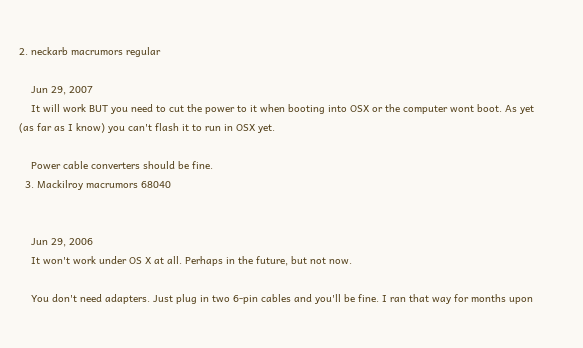2. neckarb macrumors regular

    Jun 29, 2007
    It will work BUT you need to cut the power to it when booting into OSX or the computer wont boot. As yet (as far as I know) you can't flash it to run in OSX yet.

    Power cable converters should be fine.
  3. Mackilroy macrumors 68040


    Jun 29, 2006
    It won't work under OS X at all. Perhaps in the future, but not now.

    You don't need adapters. Just plug in two 6-pin cables and you'll be fine. I ran that way for months upon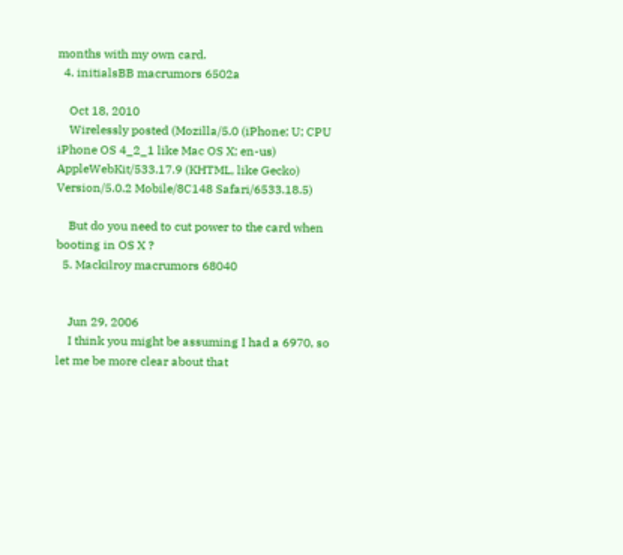months with my own card.
  4. initialsBB macrumors 6502a

    Oct 18, 2010
    Wirelessly posted (Mozilla/5.0 (iPhone; U; CPU iPhone OS 4_2_1 like Mac OS X; en-us) AppleWebKit/533.17.9 (KHTML, like Gecko) Version/5.0.2 Mobile/8C148 Safari/6533.18.5)

    But do you need to cut power to the card when booting in OS X ?
  5. Mackilroy macrumors 68040


    Jun 29, 2006
    I think you might be assuming I had a 6970, so let me be more clear about that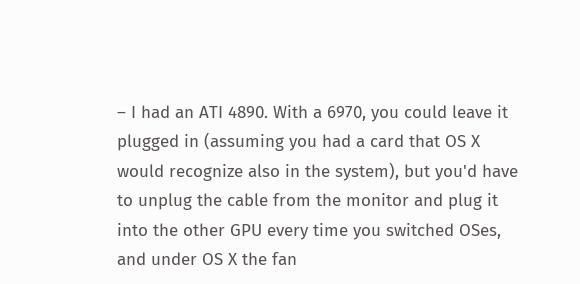– I had an ATI 4890. With a 6970, you could leave it plugged in (assuming you had a card that OS X would recognize also in the system), but you'd have to unplug the cable from the monitor and plug it into the other GPU every time you switched OSes, and under OS X the fan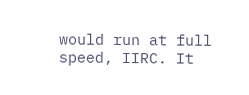would run at full speed, IIRC. It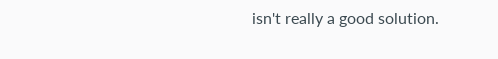isn't really a good solution.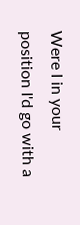Were I in your position I'd go with a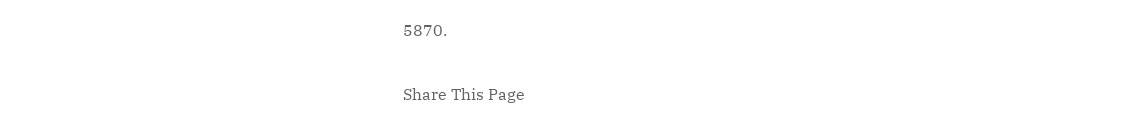5870.

Share This Page